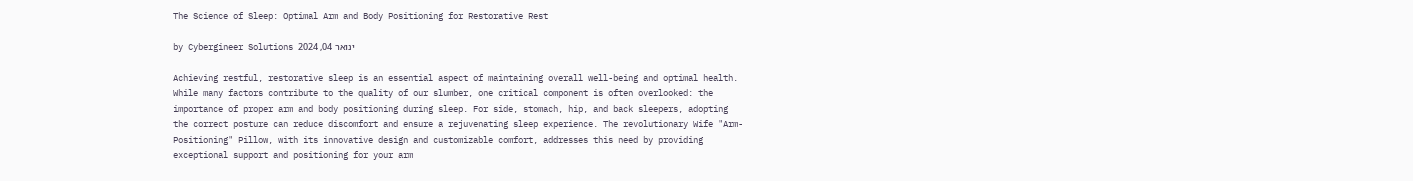The Science of Sleep: Optimal Arm and Body Positioning for Restorative Rest

by Cybergineer Solutions ינואר 04, 2024

Achieving restful, restorative sleep is an essential aspect of maintaining overall well-being and optimal health. While many factors contribute to the quality of our slumber, one critical component is often overlooked: the importance of proper arm and body positioning during sleep. For side, stomach, hip, and back sleepers, adopting the correct posture can reduce discomfort and ensure a rejuvenating sleep experience. The revolutionary Wife "Arm-Positioning" Pillow, with its innovative design and customizable comfort, addresses this need by providing exceptional support and positioning for your arm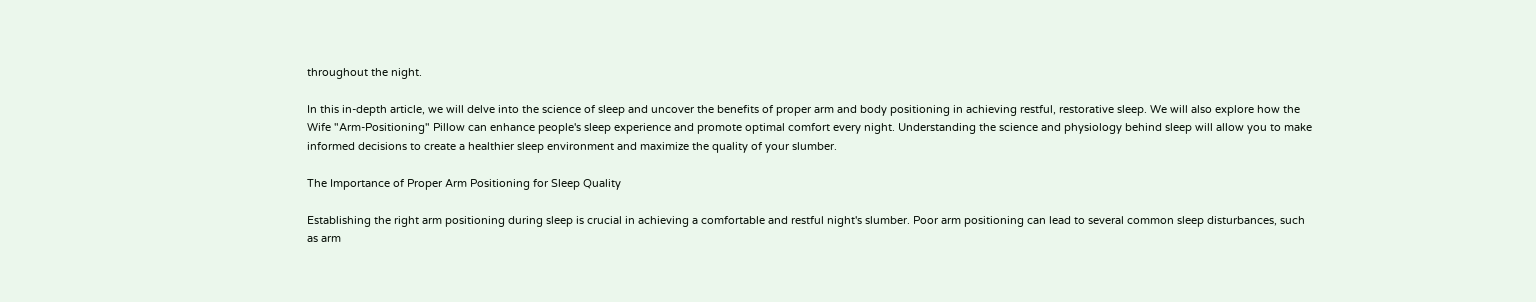throughout the night.

In this in-depth article, we will delve into the science of sleep and uncover the benefits of proper arm and body positioning in achieving restful, restorative sleep. We will also explore how the Wife "Arm-Positioning" Pillow can enhance people's sleep experience and promote optimal comfort every night. Understanding the science and physiology behind sleep will allow you to make informed decisions to create a healthier sleep environment and maximize the quality of your slumber.

The Importance of Proper Arm Positioning for Sleep Quality

Establishing the right arm positioning during sleep is crucial in achieving a comfortable and restful night's slumber. Poor arm positioning can lead to several common sleep disturbances, such as arm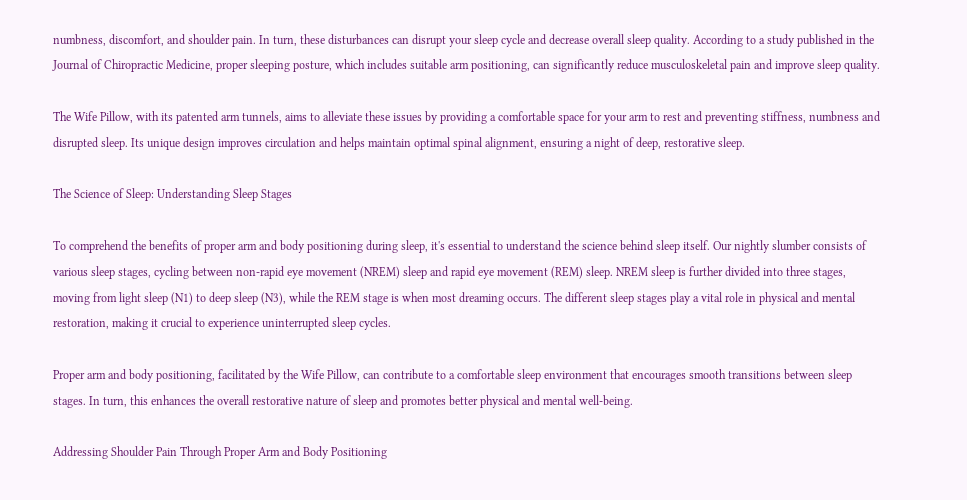numbness, discomfort, and shoulder pain. In turn, these disturbances can disrupt your sleep cycle and decrease overall sleep quality. According to a study published in the Journal of Chiropractic Medicine, proper sleeping posture, which includes suitable arm positioning, can significantly reduce musculoskeletal pain and improve sleep quality.

The Wife Pillow, with its patented arm tunnels, aims to alleviate these issues by providing a comfortable space for your arm to rest and preventing stiffness, numbness and disrupted sleep. Its unique design improves circulation and helps maintain optimal spinal alignment, ensuring a night of deep, restorative sleep.

The Science of Sleep: Understanding Sleep Stages

To comprehend the benefits of proper arm and body positioning during sleep, it's essential to understand the science behind sleep itself. Our nightly slumber consists of various sleep stages, cycling between non-rapid eye movement (NREM) sleep and rapid eye movement (REM) sleep. NREM sleep is further divided into three stages, moving from light sleep (N1) to deep sleep (N3), while the REM stage is when most dreaming occurs. The different sleep stages play a vital role in physical and mental restoration, making it crucial to experience uninterrupted sleep cycles.

Proper arm and body positioning, facilitated by the Wife Pillow, can contribute to a comfortable sleep environment that encourages smooth transitions between sleep stages. In turn, this enhances the overall restorative nature of sleep and promotes better physical and mental well-being.

Addressing Shoulder Pain Through Proper Arm and Body Positioning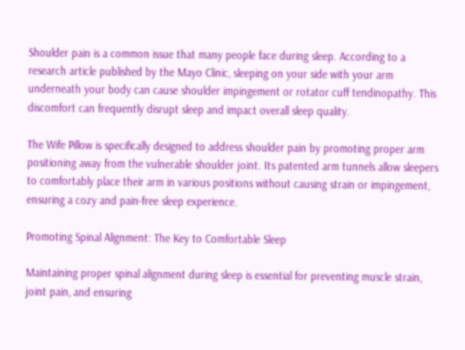Shoulder pain is a common issue that many people face during sleep. According to a research article published by the Mayo Clinic, sleeping on your side with your arm underneath your body can cause shoulder impingement or rotator cuff tendinopathy. This discomfort can frequently disrupt sleep and impact overall sleep quality.

The Wife Pillow is specifically designed to address shoulder pain by promoting proper arm positioning away from the vulnerable shoulder joint. Its patented arm tunnels allow sleepers to comfortably place their arm in various positions without causing strain or impingement, ensuring a cozy and pain-free sleep experience.

Promoting Spinal Alignment: The Key to Comfortable Sleep

Maintaining proper spinal alignment during sleep is essential for preventing muscle strain, joint pain, and ensuring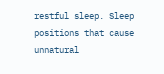restful sleep. Sleep positions that cause unnatural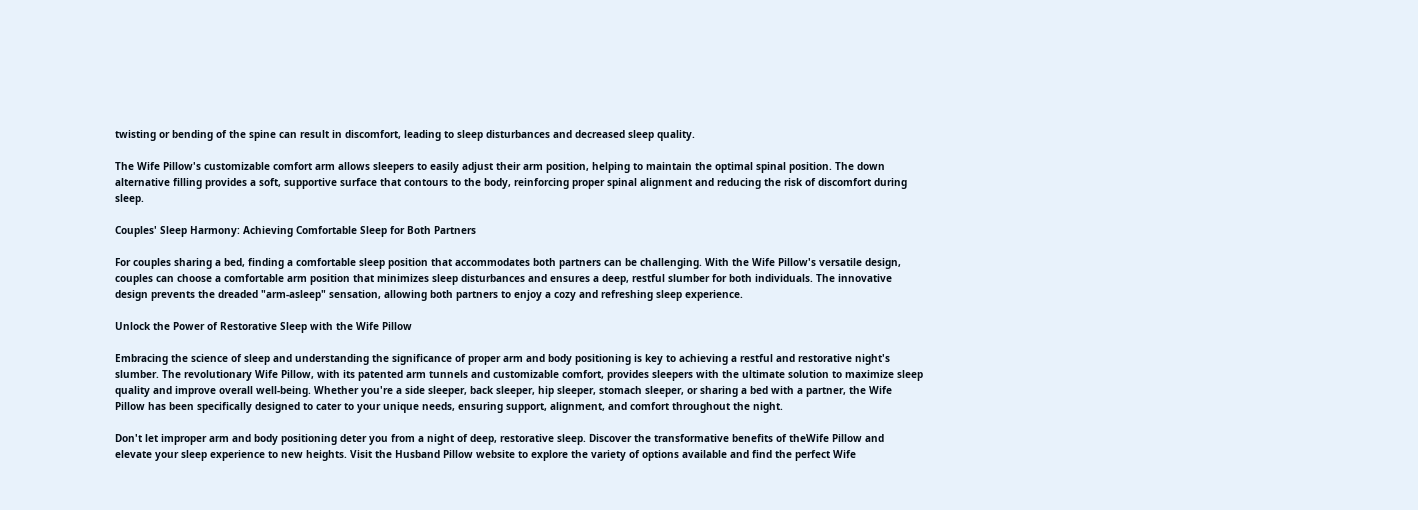twisting or bending of the spine can result in discomfort, leading to sleep disturbances and decreased sleep quality.

The Wife Pillow's customizable comfort arm allows sleepers to easily adjust their arm position, helping to maintain the optimal spinal position. The down alternative filling provides a soft, supportive surface that contours to the body, reinforcing proper spinal alignment and reducing the risk of discomfort during sleep.

Couples' Sleep Harmony: Achieving Comfortable Sleep for Both Partners

For couples sharing a bed, finding a comfortable sleep position that accommodates both partners can be challenging. With the Wife Pillow's versatile design, couples can choose a comfortable arm position that minimizes sleep disturbances and ensures a deep, restful slumber for both individuals. The innovative design prevents the dreaded "arm-asleep" sensation, allowing both partners to enjoy a cozy and refreshing sleep experience.

Unlock the Power of Restorative Sleep with the Wife Pillow

Embracing the science of sleep and understanding the significance of proper arm and body positioning is key to achieving a restful and restorative night's slumber. The revolutionary Wife Pillow, with its patented arm tunnels and customizable comfort, provides sleepers with the ultimate solution to maximize sleep quality and improve overall well-being. Whether you're a side sleeper, back sleeper, hip sleeper, stomach sleeper, or sharing a bed with a partner, the Wife Pillow has been specifically designed to cater to your unique needs, ensuring support, alignment, and comfort throughout the night.

Don't let improper arm and body positioning deter you from a night of deep, restorative sleep. Discover the transformative benefits of theWife Pillow and elevate your sleep experience to new heights. Visit the Husband Pillow website to explore the variety of options available and find the perfect Wife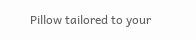Pillow tailored to your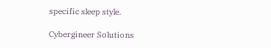specific sleep style.

Cybergineer Solutions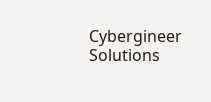Cybergineer Solutions